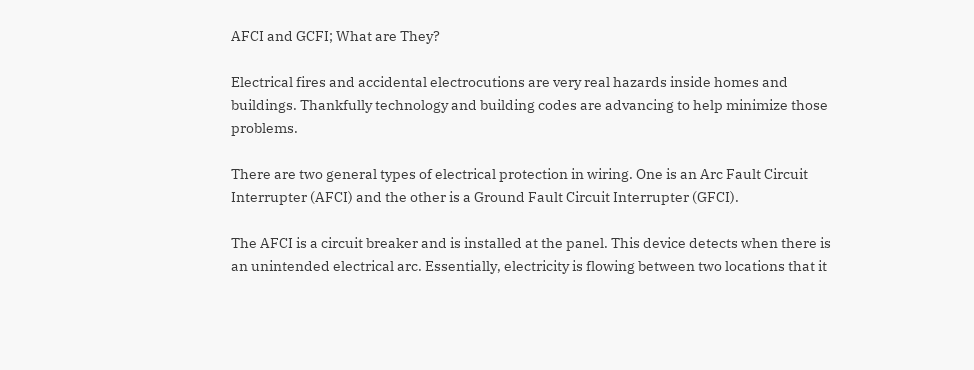AFCI and GCFI; What are They?

Electrical fires and accidental electrocutions are very real hazards inside homes and buildings. Thankfully technology and building codes are advancing to help minimize those problems.

There are two general types of electrical protection in wiring. One is an Arc Fault Circuit Interrupter (AFCI) and the other is a Ground Fault Circuit Interrupter (GFCI).

The AFCI is a circuit breaker and is installed at the panel. This device detects when there is an unintended electrical arc. Essentially, electricity is flowing between two locations that it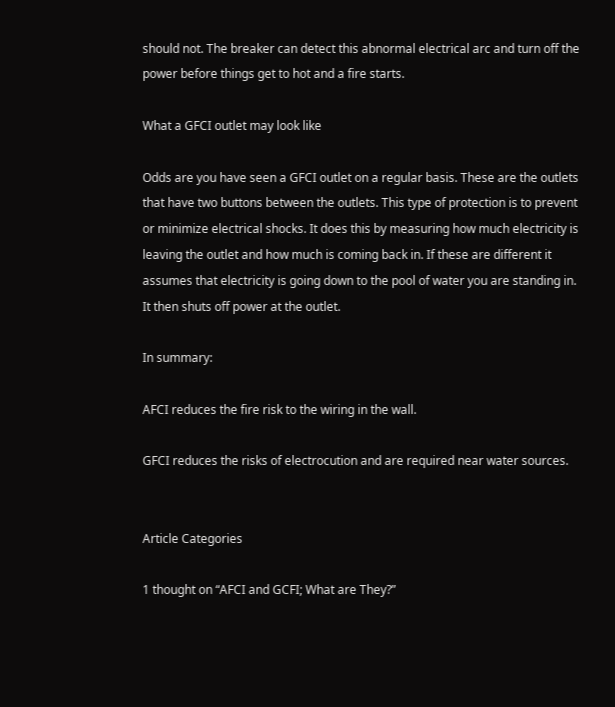should not. The breaker can detect this abnormal electrical arc and turn off the power before things get to hot and a fire starts.

What a GFCI outlet may look like

Odds are you have seen a GFCI outlet on a regular basis. These are the outlets that have two buttons between the outlets. This type of protection is to prevent or minimize electrical shocks. It does this by measuring how much electricity is leaving the outlet and how much is coming back in. If these are different it assumes that electricity is going down to the pool of water you are standing in. It then shuts off power at the outlet.

In summary:

AFCI reduces the fire risk to the wiring in the wall.

GFCI reduces the risks of electrocution and are required near water sources.


Article Categories

1 thought on “AFCI and GCFI; What are They?”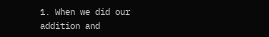1. When we did our addition and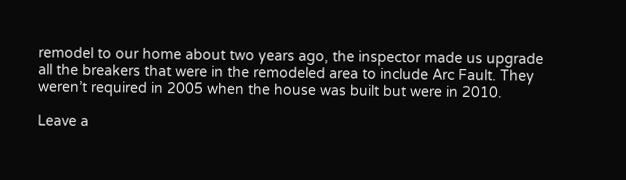remodel to our home about two years ago, the inspector made us upgrade all the breakers that were in the remodeled area to include Arc Fault. They weren’t required in 2005 when the house was built but were in 2010.

Leave a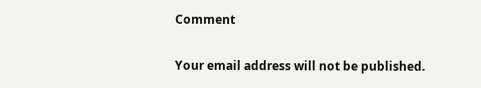Comment

Your email address will not be published.